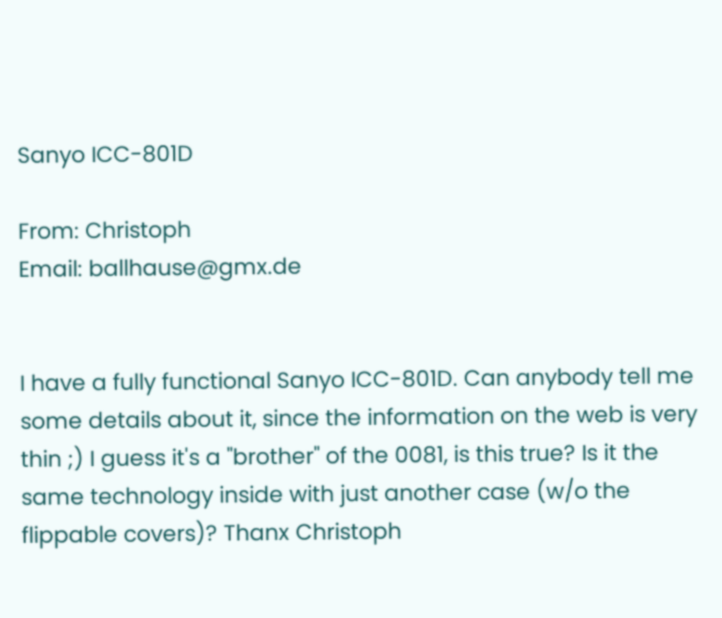Sanyo ICC-801D

From: Christoph
Email: ballhause@gmx.de


I have a fully functional Sanyo ICC-801D. Can anybody tell me some details about it, since the information on the web is very thin ;) I guess it's a "brother" of the 0081, is this true? Is it the same technology inside with just another case (w/o the flippable covers)? Thanx Christoph